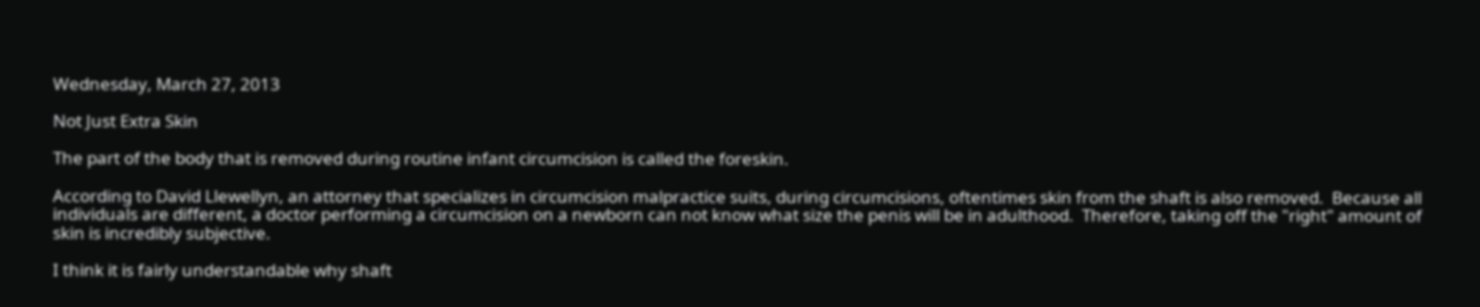Wednesday, March 27, 2013

Not Just Extra Skin

The part of the body that is removed during routine infant circumcision is called the foreskin.

According to David Llewellyn, an attorney that specializes in circumcision malpractice suits, during circumcisions, oftentimes skin from the shaft is also removed.  Because all individuals are different, a doctor performing a circumcision on a newborn can not know what size the penis will be in adulthood.  Therefore, taking off the "right" amount of skin is incredibly subjective.

I think it is fairly understandable why shaft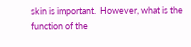skin is important.  However, what is the function of the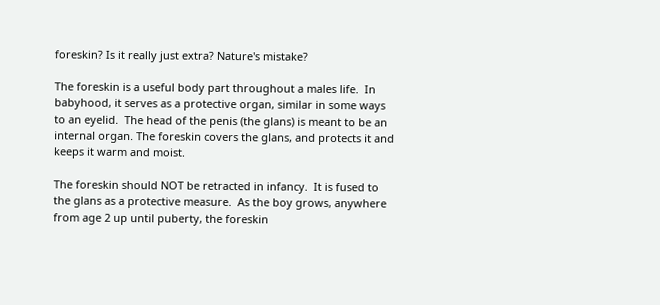foreskin? Is it really just extra? Nature's mistake?

The foreskin is a useful body part throughout a males life.  In babyhood, it serves as a protective organ, similar in some ways to an eyelid.  The head of the penis (the glans) is meant to be an internal organ. The foreskin covers the glans, and protects it and keeps it warm and moist.

The foreskin should NOT be retracted in infancy.  It is fused to the glans as a protective measure.  As the boy grows, anywhere from age 2 up until puberty, the foreskin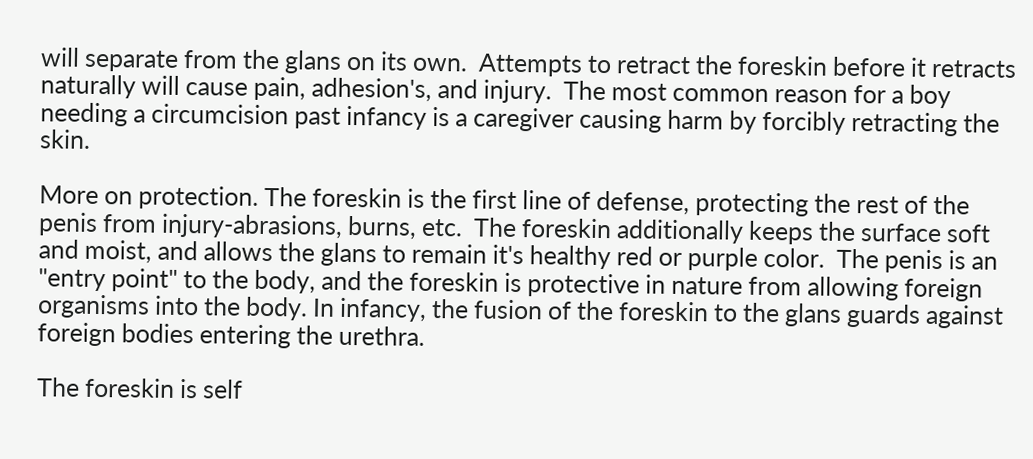will separate from the glans on its own.  Attempts to retract the foreskin before it retracts naturally will cause pain, adhesion's, and injury.  The most common reason for a boy needing a circumcision past infancy is a caregiver causing harm by forcibly retracting the skin.

More on protection. The foreskin is the first line of defense, protecting the rest of the penis from injury-abrasions, burns, etc.  The foreskin additionally keeps the surface soft and moist, and allows the glans to remain it's healthy red or purple color.  The penis is an "entry point" to the body, and the foreskin is protective in nature from allowing foreign organisms into the body. In infancy, the fusion of the foreskin to the glans guards against foreign bodies entering the urethra.

The foreskin is self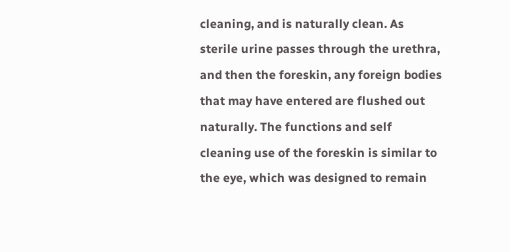cleaning, and is naturally clean. As sterile urine passes through the urethra, and then the foreskin, any foreign bodies that may have entered are flushed out naturally. The functions and self cleaning use of the foreskin is similar to the eye, which was designed to remain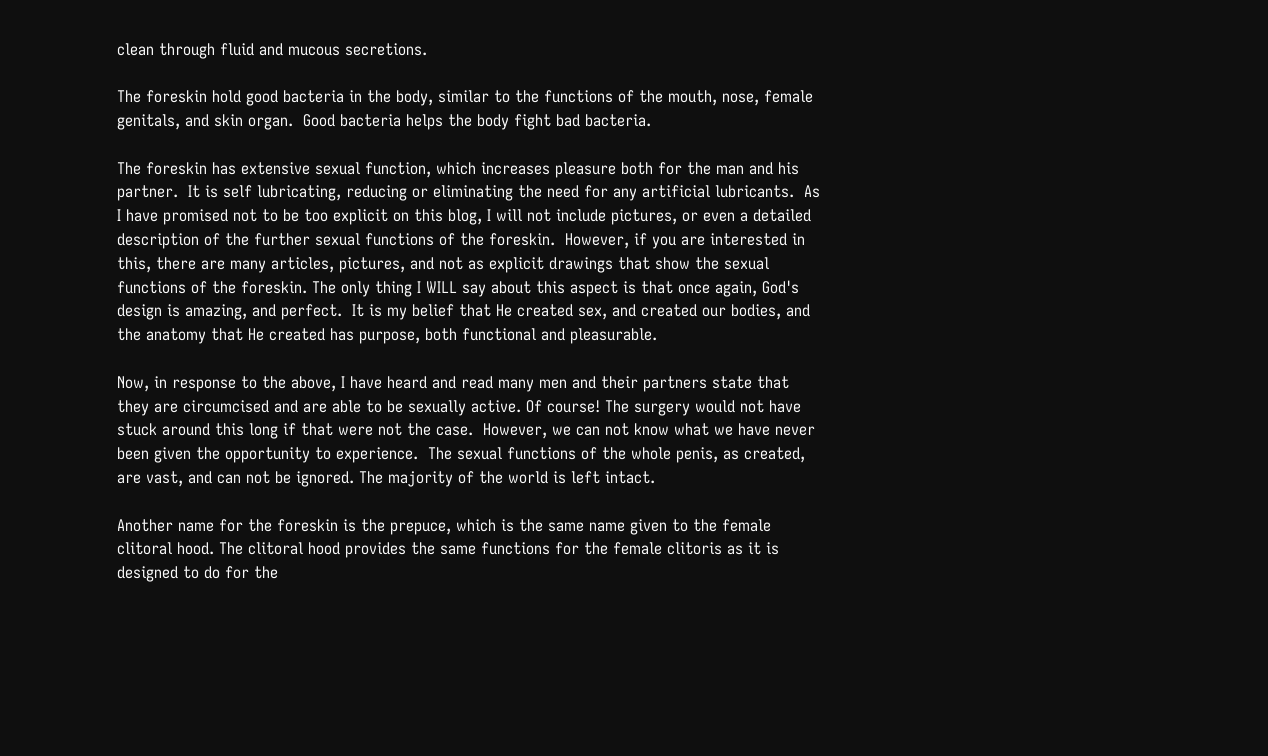clean through fluid and mucous secretions.

The foreskin hold good bacteria in the body, similar to the functions of the mouth, nose, female genitals, and skin organ.  Good bacteria helps the body fight bad bacteria.

The foreskin has extensive sexual function, which increases pleasure both for the man and his partner.  It is self lubricating, reducing or eliminating the need for any artificial lubricants.  As I have promised not to be too explicit on this blog, I will not include pictures, or even a detailed description of the further sexual functions of the foreskin.  However, if you are interested in this, there are many articles, pictures, and not as explicit drawings that show the sexual functions of the foreskin. The only thing I WILL say about this aspect is that once again, God's design is amazing, and perfect.  It is my belief that He created sex, and created our bodies, and the anatomy that He created has purpose, both functional and pleasurable.

Now, in response to the above, I have heard and read many men and their partners state that they are circumcised and are able to be sexually active. Of course! The surgery would not have stuck around this long if that were not the case.  However, we can not know what we have never been given the opportunity to experience.  The sexual functions of the whole penis, as created, are vast, and can not be ignored. The majority of the world is left intact.

Another name for the foreskin is the prepuce, which is the same name given to the female clitoral hood. The clitoral hood provides the same functions for the female clitoris as it is designed to do for the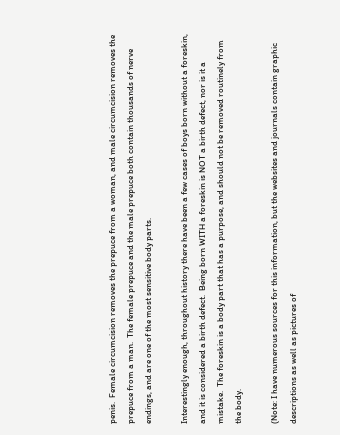penis.  Female circumcision removes the prepuce from a woman, and male circumcision removes the prepuce from a man.  The female prepuce and the male prepuce both contain thousands of nerve endings, and are one of the most sensitive body parts.

Interestingly enough, throughout history there have been a few cases of boys born without a foreskin, and it is considered a birth defect.  Being born WITH a foreskin is NOT a birth defect, nor is it a mistake.  The foreskin is a body part that has a purpose, and should not be removed routinely from the body.

(Note: I have numerous sources for this information, but the websites and journals contain graphic descriptions as well as pictures of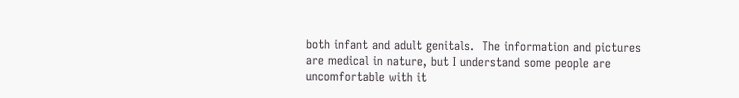both infant and adult genitals.  The information and pictures are medical in nature, but I understand some people are uncomfortable with it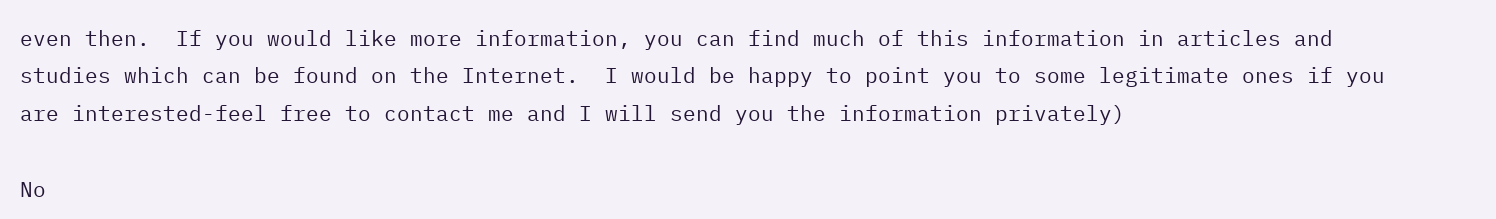even then.  If you would like more information, you can find much of this information in articles and studies which can be found on the Internet.  I would be happy to point you to some legitimate ones if you are interested-feel free to contact me and I will send you the information privately)

No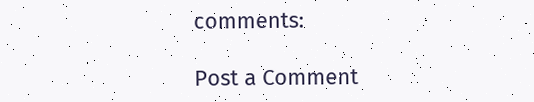comments:

Post a Comment